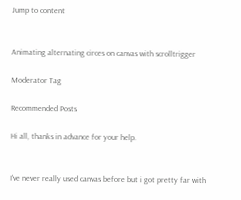Jump to content


Animating alternating circes on canvas with scrolltrigger

Moderator Tag

Recommended Posts

Hi all, thanks in advance for your help.


I've never really used canvas before but i got pretty far with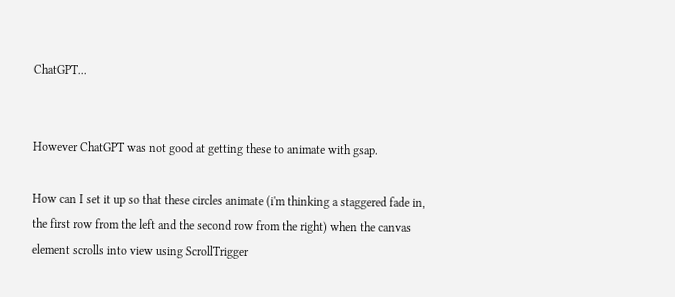ChatGPT...


However ChatGPT was not good at getting these to animate with gsap.

How can I set it up so that these circles animate (i'm thinking a staggered fade in, the first row from the left and the second row from the right) when the canvas element scrolls into view using ScrollTrigger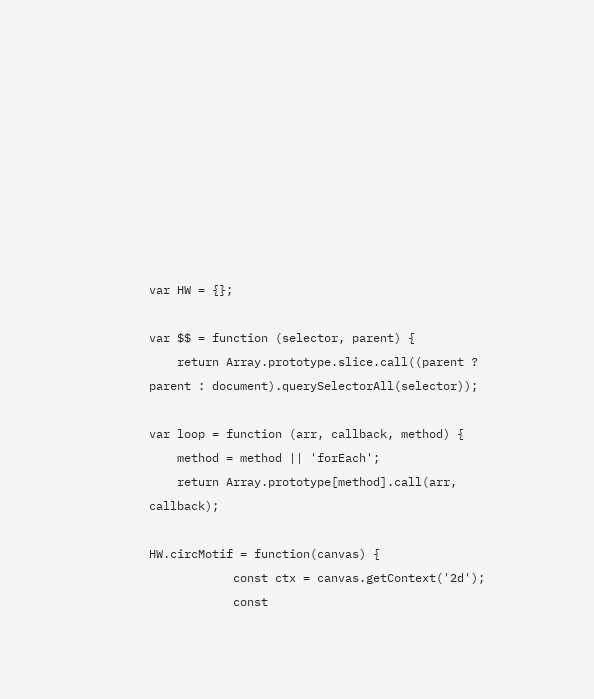var HW = {};

var $$ = function (selector, parent) {
    return Array.prototype.slice.call((parent ? parent : document).querySelectorAll(selector));

var loop = function (arr, callback, method) {
    method = method || 'forEach';
    return Array.prototype[method].call(arr, callback);

HW.circMotif = function(canvas) {
            const ctx = canvas.getContext('2d');
            const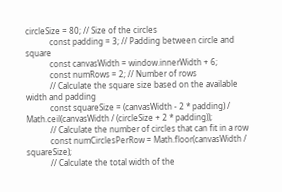circleSize = 80; // Size of the circles
            const padding = 3; // Padding between circle and square
            const canvasWidth = window.innerWidth + 6;
            const numRows = 2; // Number of rows
            // Calculate the square size based on the available width and padding
            const squareSize = (canvasWidth - 2 * padding) / Math.ceil(canvasWidth / (circleSize + 2 * padding));
            // Calculate the number of circles that can fit in a row
            const numCirclesPerRow = Math.floor(canvasWidth / squareSize);
            // Calculate the total width of the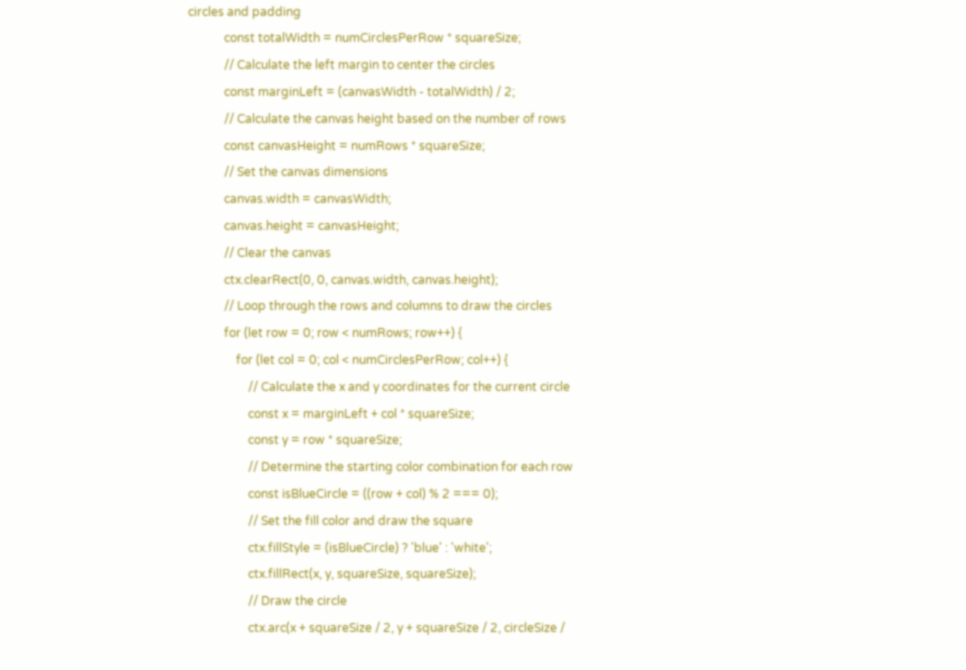circles and padding
            const totalWidth = numCirclesPerRow * squareSize;
            // Calculate the left margin to center the circles
            const marginLeft = (canvasWidth - totalWidth) / 2;
            // Calculate the canvas height based on the number of rows
            const canvasHeight = numRows * squareSize;
            // Set the canvas dimensions
            canvas.width = canvasWidth;
            canvas.height = canvasHeight;
            // Clear the canvas
            ctx.clearRect(0, 0, canvas.width, canvas.height);
            // Loop through the rows and columns to draw the circles
            for (let row = 0; row < numRows; row++) {
                for (let col = 0; col < numCirclesPerRow; col++) {
                    // Calculate the x and y coordinates for the current circle
                    const x = marginLeft + col * squareSize;
                    const y = row * squareSize;
                    // Determine the starting color combination for each row
                    const isBlueCircle = ((row + col) % 2 === 0);
                    // Set the fill color and draw the square
                    ctx.fillStyle = (isBlueCircle) ? 'blue' : 'white';
                    ctx.fillRect(x, y, squareSize, squareSize);
                    // Draw the circle
                    ctx.arc(x + squareSize / 2, y + squareSize / 2, circleSize /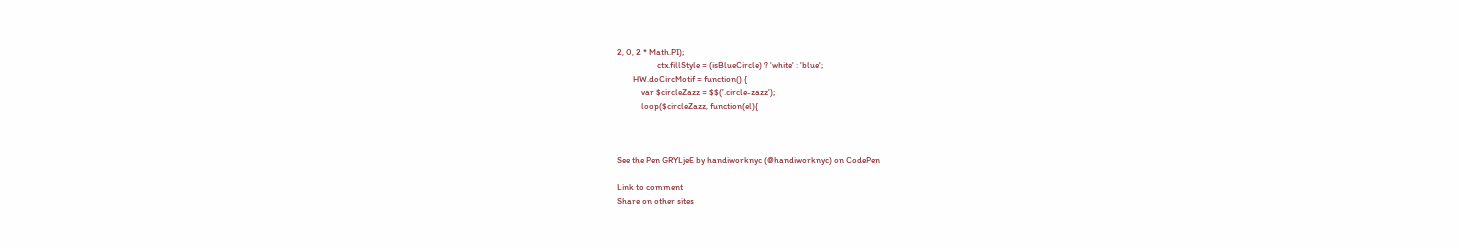2, 0, 2 * Math.PI);
                    ctx.fillStyle = (isBlueCircle) ? 'white' : 'blue';
        HW.doCircMotif = function() {
            var $circleZazz = $$('.circle-zazz');
            loop($circleZazz, function(el){



See the Pen GRYLjeE by handiworknyc (@handiworknyc) on CodePen

Link to comment
Share on other sites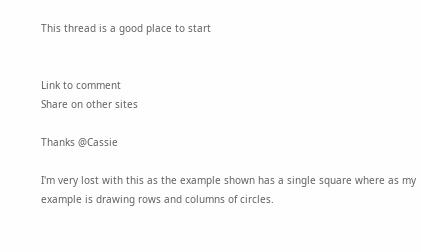This thread is a good place to start


Link to comment
Share on other sites

Thanks @Cassie

I'm very lost with this as the example shown has a single square where as my example is drawing rows and columns of circles.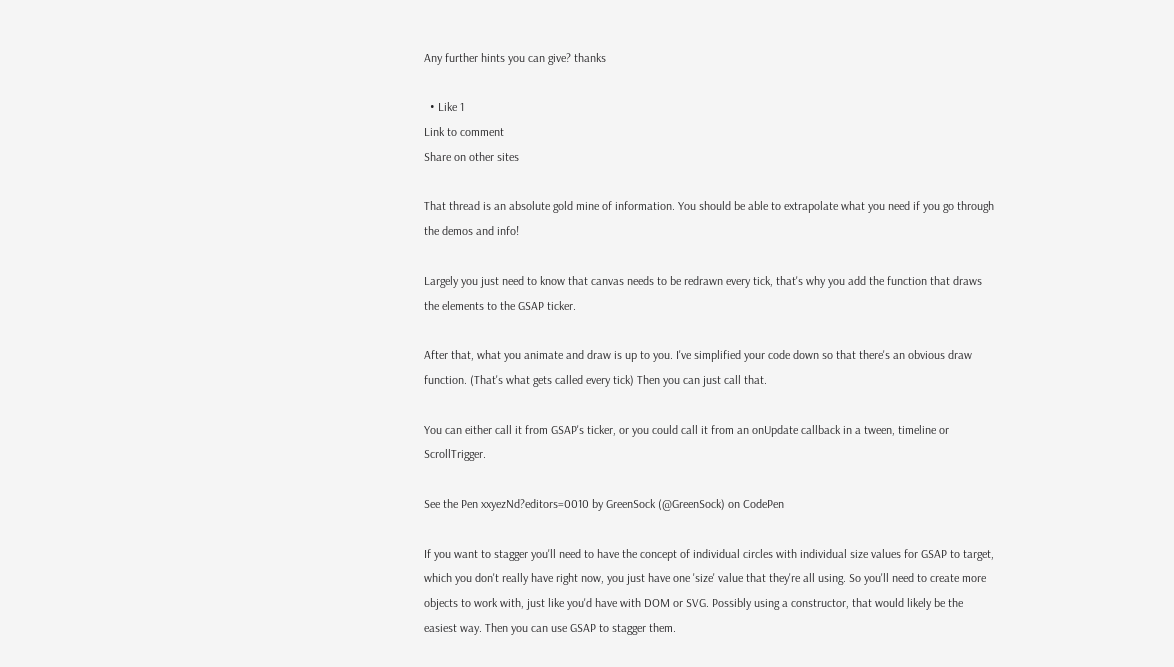Any further hints you can give? thanks

  • Like 1
Link to comment
Share on other sites

That thread is an absolute gold mine of information. You should be able to extrapolate what you need if you go through the demos and info!

Largely you just need to know that canvas needs to be redrawn every tick, that's why you add the function that draws the elements to the GSAP ticker.

After that, what you animate and draw is up to you. I've simplified your code down so that there's an obvious draw function. (That's what gets called every tick) Then you can just call that.

You can either call it from GSAP's ticker, or you could call it from an onUpdate callback in a tween, timeline or ScrollTrigger.

See the Pen xxyezNd?editors=0010 by GreenSock (@GreenSock) on CodePen

If you want to stagger you'll need to have the concept of individual circles with individual size values for GSAP to target, which you don't really have right now, you just have one 'size' value that they're all using. So you'll need to create more objects to work with, just like you'd have with DOM or SVG. Possibly using a constructor, that would likely be the easiest way. Then you can use GSAP to stagger them.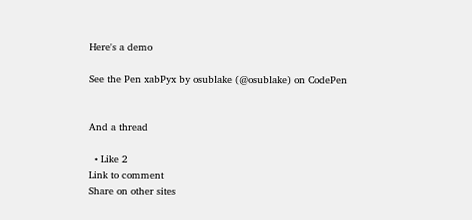Here's a demo

See the Pen xabPyx by osublake (@osublake) on CodePen


And a thread

  • Like 2
Link to comment
Share on other sites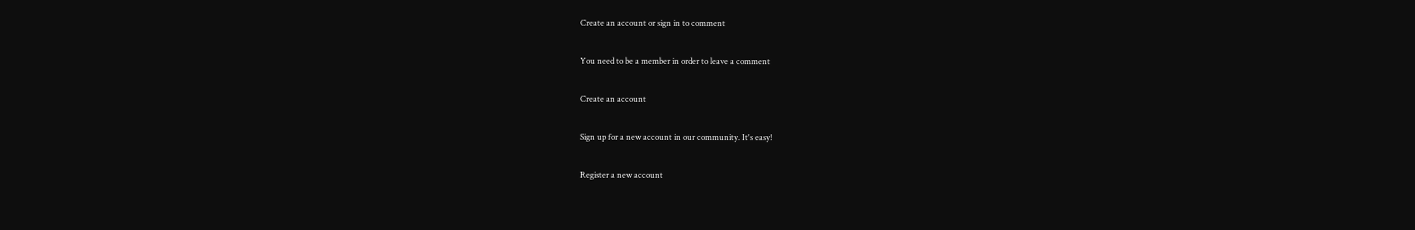Create an account or sign in to comment

You need to be a member in order to leave a comment

Create an account

Sign up for a new account in our community. It's easy!

Register a new account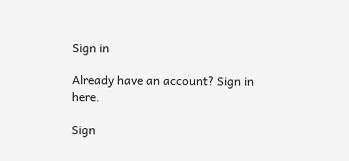Sign in

Already have an account? Sign in here.

Sign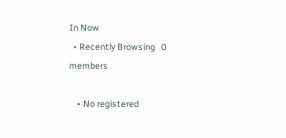In Now
  • Recently Browsing   0 members

    • No registered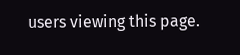users viewing this page.